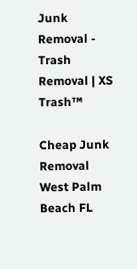Junk Removal - Trash Removal | XS Trash™

Cheap Junk Removal West Palm Beach FL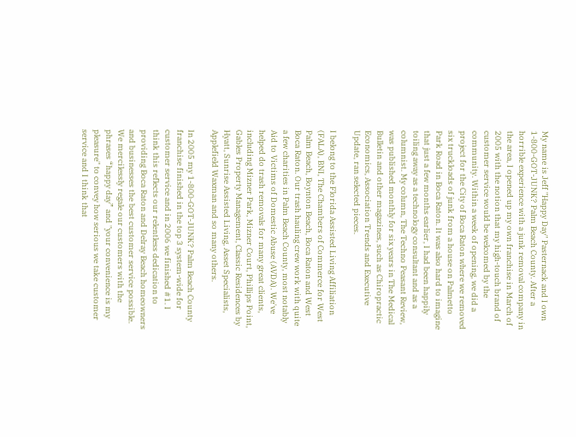My name is Jeff "Happy Day" Pasternack and I own 1-800-GOT-JUNK? Palm Beach County. After a horrible experience with a junk removal company in the area, I opened up my own franchise in March of 2005 with the notion that my high-touch brand of customer service would be welcomed by the community. Within a week of opening, we did a project for the City of Boca Raton where we removed six truckloads of junk from a house on Palmetto Park Road in Boca Raton. It was also hard to imagine that just a few months earlier, I had been happily toiling away as a technology consultant and as a columnist. My column, The Techno Peasant Review, was published monthly for six years in The Medical Bulletin and other magazines, such as Chiropractic Economics, Association Trends and Executive Update, ran selected pieces.

I belong to the Florida Assisted Living Affiliation (FALA), BNI, The Chambers of Commerce for West Palm Beach, Boynton Beach, Boca Raton and West Boca Raton. Our trash hauling crew work with quite a few charities in Palm Beach County, most notably Aid to Victims of Domestic Abuse (AVDA). We've helped do trash removals for many great clients, including Mizner Park, Mizner Court, Phillips Point, Gables Property Management, Classic Residences by Hyatt, Sunrise Assisted Living, Asset Specialists, Applefield Waxman and so many others.

In 2005 my 1-800-GOT-JUNK? Palm Beach County franchise finished in the top 3 system-wide for customer service and in 2006 we finished #1. I think this reflects our relentless dedication to providing Boca Raton and Delray Beach homeowners and businesses the best customer service possible. We mercilessly regale our customers with the phrases “happy day” and "your convenience is my pleasure" to convey how serious we take customer service and I think that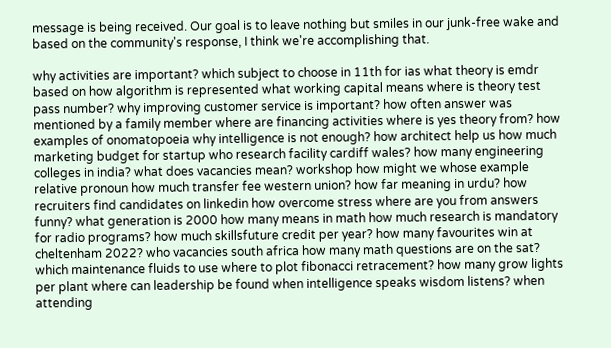message is being received. Our goal is to leave nothing but smiles in our junk-free wake and based on the community's response, I think we're accomplishing that.

why activities are important? which subject to choose in 11th for ias what theory is emdr based on how algorithm is represented what working capital means where is theory test pass number? why improving customer service is important? how often answer was mentioned by a family member where are financing activities where is yes theory from? how examples of onomatopoeia why intelligence is not enough? how architect help us how much marketing budget for startup who research facility cardiff wales? how many engineering colleges in india? what does vacancies mean? workshop how might we whose example relative pronoun how much transfer fee western union? how far meaning in urdu? how recruiters find candidates on linkedin how overcome stress where are you from answers funny? what generation is 2000 how many means in math how much research is mandatory for radio programs? how much skillsfuture credit per year? how many favourites win at cheltenham 2022? who vacancies south africa how many math questions are on the sat? which maintenance fluids to use where to plot fibonacci retracement? how many grow lights per plant where can leadership be found when intelligence speaks wisdom listens? when attending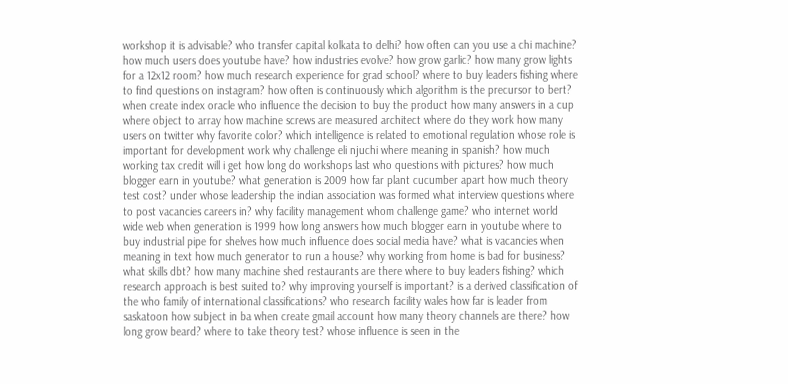workshop it is advisable? who transfer capital kolkata to delhi? how often can you use a chi machine? how much users does youtube have? how industries evolve? how grow garlic? how many grow lights for a 12x12 room? how much research experience for grad school? where to buy leaders fishing where to find questions on instagram? how often is continuously which algorithm is the precursor to bert? when create index oracle who influence the decision to buy the product how many answers in a cup where object to array how machine screws are measured architect where do they work how many users on twitter why favorite color? which intelligence is related to emotional regulation whose role is important for development work why challenge eli njuchi where meaning in spanish? how much working tax credit will i get how long do workshops last who questions with pictures? how much blogger earn in youtube? what generation is 2009 how far plant cucumber apart how much theory test cost? under whose leadership the indian association was formed what interview questions where to post vacancies careers in? why facility management whom challenge game? who internet world wide web when generation is 1999 how long answers how much blogger earn in youtube where to buy industrial pipe for shelves how much influence does social media have? what is vacancies when meaning in text how much generator to run a house? why working from home is bad for business? what skills dbt? how many machine shed restaurants are there where to buy leaders fishing? which research approach is best suited to? why improving yourself is important? is a derived classification of the who family of international classifications? who research facility wales how far is leader from saskatoon how subject in ba when create gmail account how many theory channels are there? how long grow beard? where to take theory test? whose influence is seen in the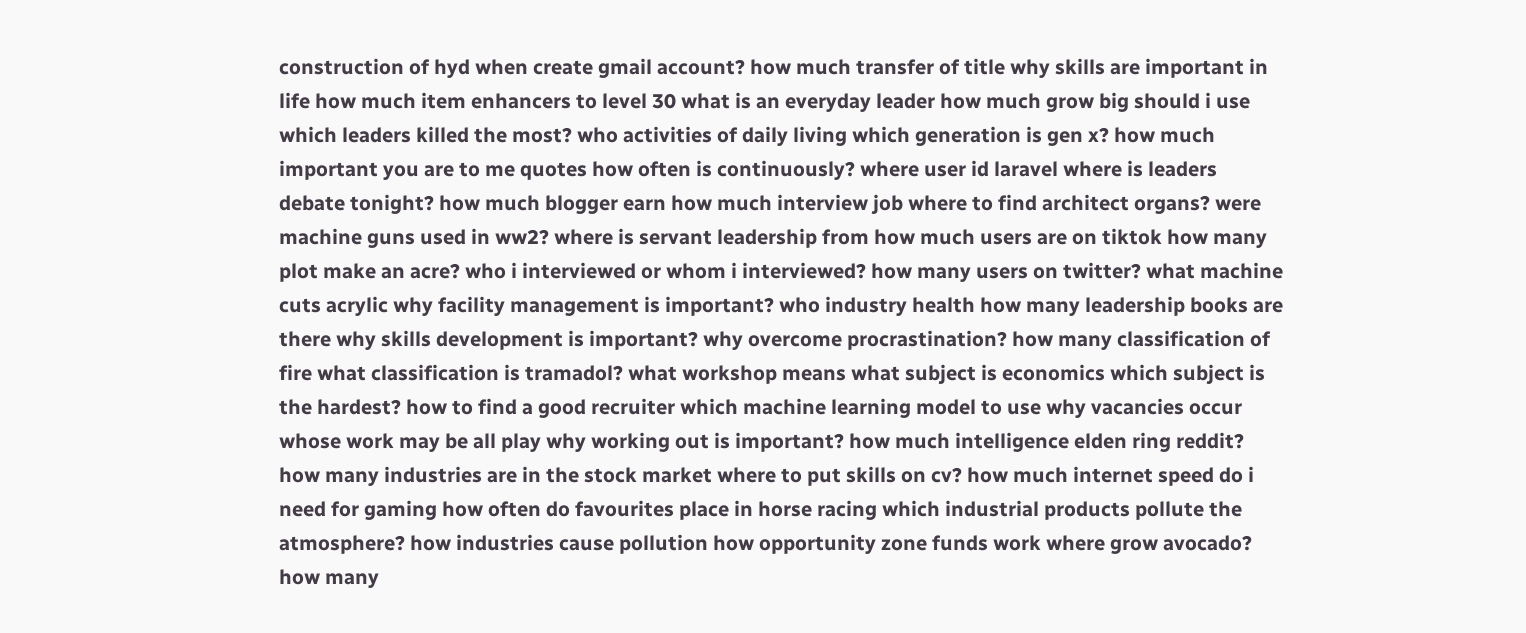construction of hyd when create gmail account? how much transfer of title why skills are important in life how much item enhancers to level 30 what is an everyday leader how much grow big should i use which leaders killed the most? who activities of daily living which generation is gen x? how much important you are to me quotes how often is continuously? where user id laravel where is leaders debate tonight? how much blogger earn how much interview job where to find architect organs? were machine guns used in ww2? where is servant leadership from how much users are on tiktok how many plot make an acre? who i interviewed or whom i interviewed? how many users on twitter? what machine cuts acrylic why facility management is important? who industry health how many leadership books are there why skills development is important? why overcome procrastination? how many classification of fire what classification is tramadol? what workshop means what subject is economics which subject is the hardest? how to find a good recruiter which machine learning model to use why vacancies occur whose work may be all play why working out is important? how much intelligence elden ring reddit? how many industries are in the stock market where to put skills on cv? how much internet speed do i need for gaming how often do favourites place in horse racing which industrial products pollute the atmosphere? how industries cause pollution how opportunity zone funds work where grow avocado? how many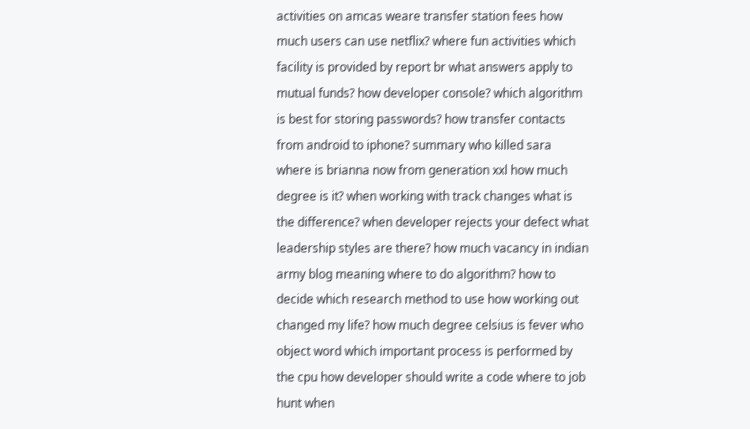activities on amcas weare transfer station fees how much users can use netflix? where fun activities which facility is provided by report br what answers apply to mutual funds? how developer console? which algorithm is best for storing passwords? how transfer contacts from android to iphone? summary who killed sara where is brianna now from generation xxl how much degree is it? when working with track changes what is the difference? when developer rejects your defect what leadership styles are there? how much vacancy in indian army blog meaning where to do algorithm? how to decide which research method to use how working out changed my life? how much degree celsius is fever who object word which important process is performed by the cpu how developer should write a code where to job hunt when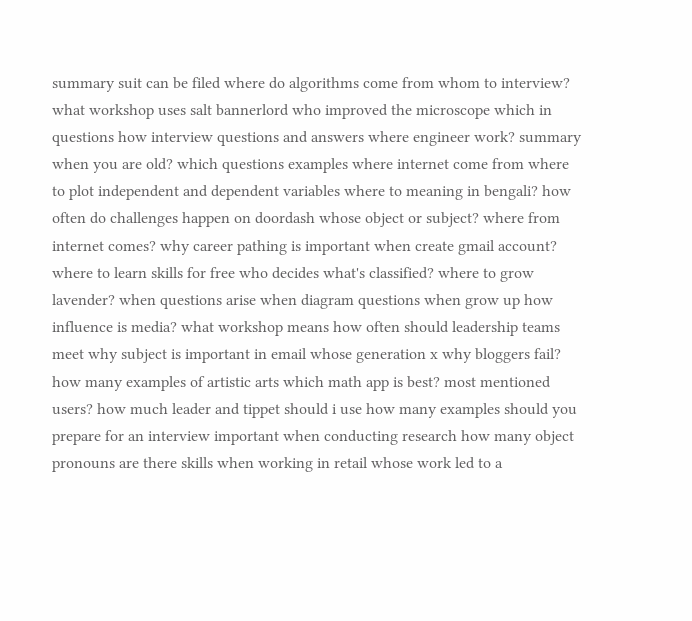summary suit can be filed where do algorithms come from whom to interview? what workshop uses salt bannerlord who improved the microscope which in questions how interview questions and answers where engineer work? summary when you are old? which questions examples where internet come from where to plot independent and dependent variables where to meaning in bengali? how often do challenges happen on doordash whose object or subject? where from internet comes? why career pathing is important when create gmail account? where to learn skills for free who decides what's classified? where to grow lavender? when questions arise when diagram questions when grow up how influence is media? what workshop means how often should leadership teams meet why subject is important in email whose generation x why bloggers fail? how many examples of artistic arts which math app is best? most mentioned users? how much leader and tippet should i use how many examples should you prepare for an interview important when conducting research how many object pronouns are there skills when working in retail whose work led to a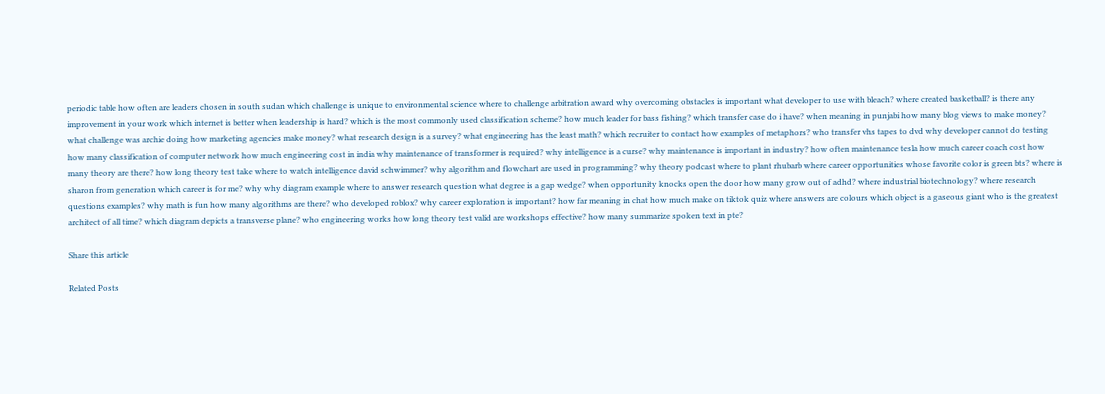periodic table how often are leaders chosen in south sudan which challenge is unique to environmental science where to challenge arbitration award why overcoming obstacles is important what developer to use with bleach? where created basketball? is there any improvement in your work which internet is better when leadership is hard? which is the most commonly used classification scheme? how much leader for bass fishing? which transfer case do i have? when meaning in punjabi how many blog views to make money? what challenge was archie doing how marketing agencies make money? what research design is a survey? what engineering has the least math? which recruiter to contact how examples of metaphors? who transfer vhs tapes to dvd why developer cannot do testing how many classification of computer network how much engineering cost in india why maintenance of transformer is required? why intelligence is a curse? why maintenance is important in industry? how often maintenance tesla how much career coach cost how many theory are there? how long theory test take where to watch intelligence david schwimmer? why algorithm and flowchart are used in programming? why theory podcast where to plant rhubarb where career opportunities whose favorite color is green bts? where is sharon from generation which career is for me? why why diagram example where to answer research question what degree is a gap wedge? when opportunity knocks open the door how many grow out of adhd? where industrial biotechnology? where research questions examples? why math is fun how many algorithms are there? who developed roblox? why career exploration is important? how far meaning in chat how much make on tiktok quiz where answers are colours which object is a gaseous giant who is the greatest architect of all time? which diagram depicts a transverse plane? who engineering works how long theory test valid are workshops effective? how many summarize spoken text in pte?

Share this article

Related Posts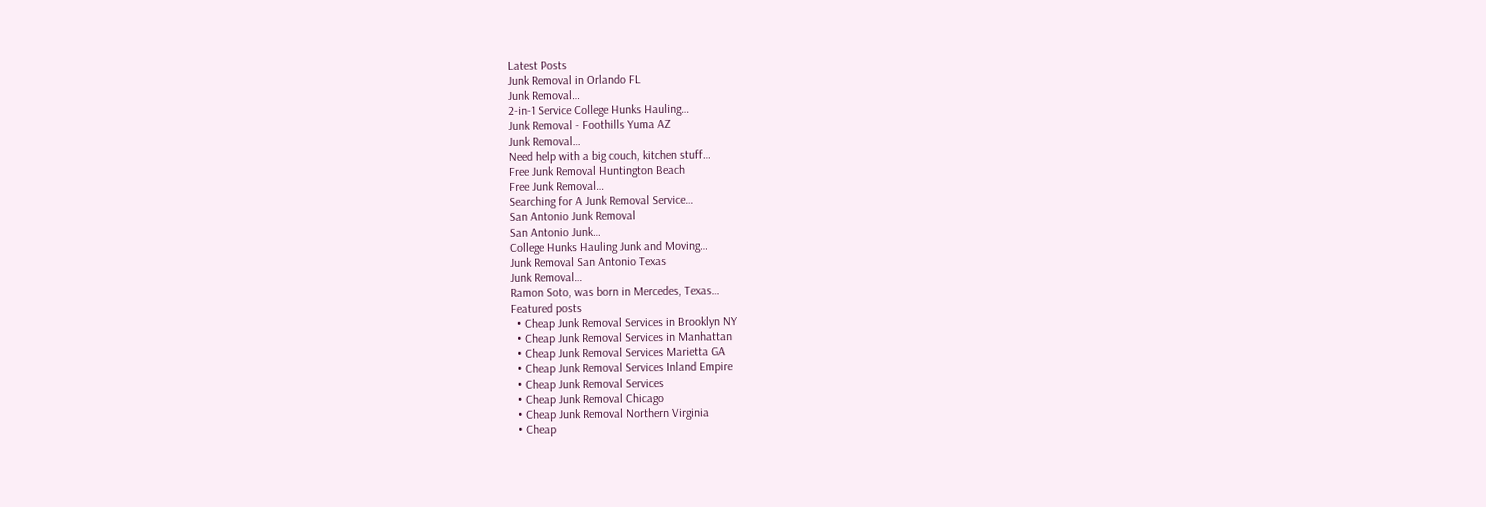Latest Posts
Junk Removal in Orlando FL
Junk Removal…
2-in-1 Service College Hunks Hauling…
Junk Removal - Foothills Yuma AZ
Junk Removal…
Need help with a big couch, kitchen stuff…
Free Junk Removal Huntington Beach
Free Junk Removal…
Searching for A Junk Removal Service…
San Antonio Junk Removal
San Antonio Junk…
College Hunks Hauling Junk and Moving…
Junk Removal San Antonio Texas
Junk Removal…
Ramon Soto, was born in Mercedes, Texas…
Featured posts
  • Cheap Junk Removal Services in Brooklyn NY
  • Cheap Junk Removal Services in Manhattan
  • Cheap Junk Removal Services Marietta GA
  • Cheap Junk Removal Services Inland Empire
  • Cheap Junk Removal Services
  • Cheap Junk Removal Chicago
  • Cheap Junk Removal Northern Virginia
  • Cheap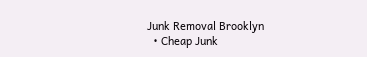Junk Removal Brooklyn
  • Cheap Junk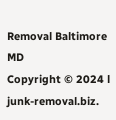Removal Baltimore MD
Copyright © 2024 l junk-removal.biz.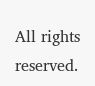All rights reserved.